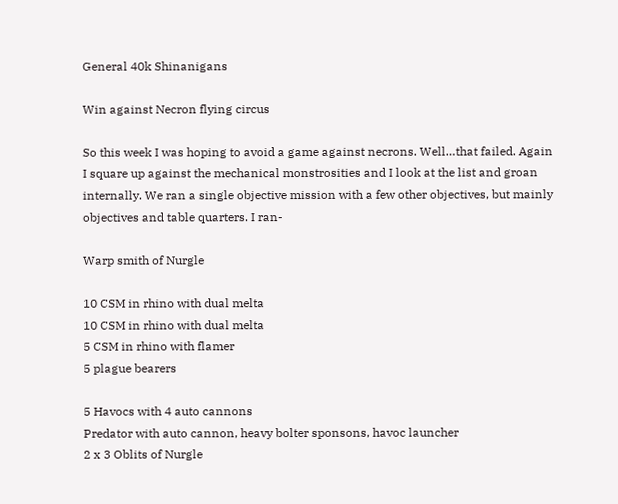General 40k Shinanigans

Win against Necron flying circus

So this week I was hoping to avoid a game against necrons. Well…that failed. Again I square up against the mechanical monstrosities and I look at the list and groan internally. We ran a single objective mission with a few other objectives, but mainly objectives and table quarters. I ran-

Warp smith of Nurgle

10 CSM in rhino with dual melta
10 CSM in rhino with dual melta
5 CSM in rhino with flamer
5 plague bearers

5 Havocs with 4 auto cannons
Predator with auto cannon, heavy bolter sponsons, havoc launcher
2 x 3 Oblits of Nurgle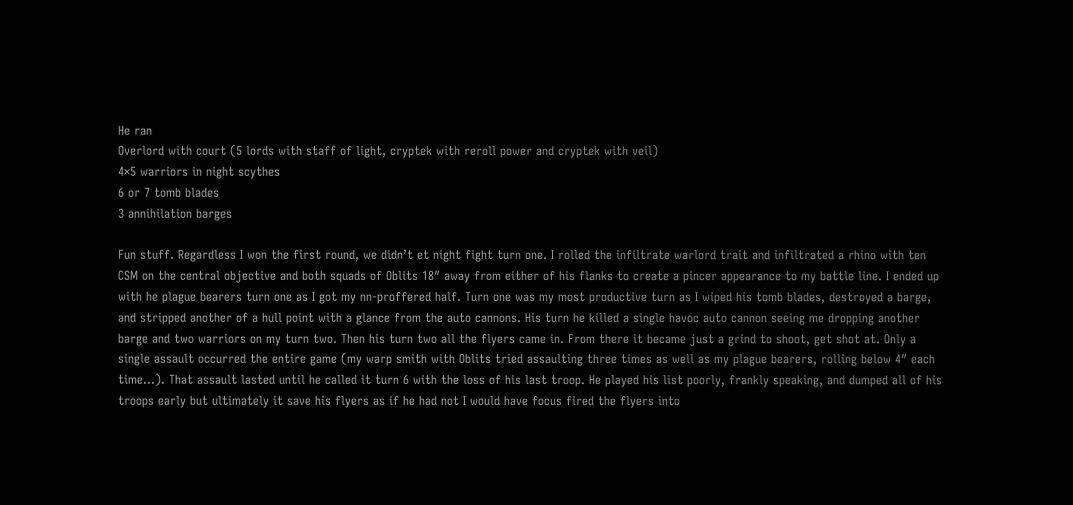He ran
Overlord with court (5 lords with staff of light, cryptek with reroll power and cryptek with veil)
4×5 warriors in night scythes
6 or 7 tomb blades
3 annihilation barges

Fun stuff. Regardless I won the first round, we didn’t et night fight turn one. I rolled the infiltrate warlord trait and infiltrated a rhino with ten CSM on the central objective and both squads of Oblits 18″ away from either of his flanks to create a pincer appearance to my battle line. I ended up with he plague bearers turn one as I got my nn-proffered half. Turn one was my most productive turn as I wiped his tomb blades, destroyed a barge, and stripped another of a hull point with a glance from the auto cannons. His turn he killed a single havoc auto cannon seeing me dropping another barge and two warriors on my turn two. Then his turn two all the flyers came in. From there it became just a grind to shoot, get shot at. Only a single assault occurred the entire game (my warp smith with Oblits tried assaulting three times as well as my plague bearers, rolling below 4″ each time…). That assault lasted until he called it turn 6 with the loss of his last troop. He played his list poorly, frankly speaking, and dumped all of his troops early but ultimately it save his flyers as if he had not I would have focus fired the flyers into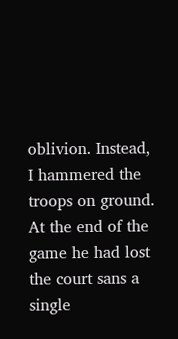oblivion. Instead, I hammered the troops on ground. At the end of the game he had lost the court sans a single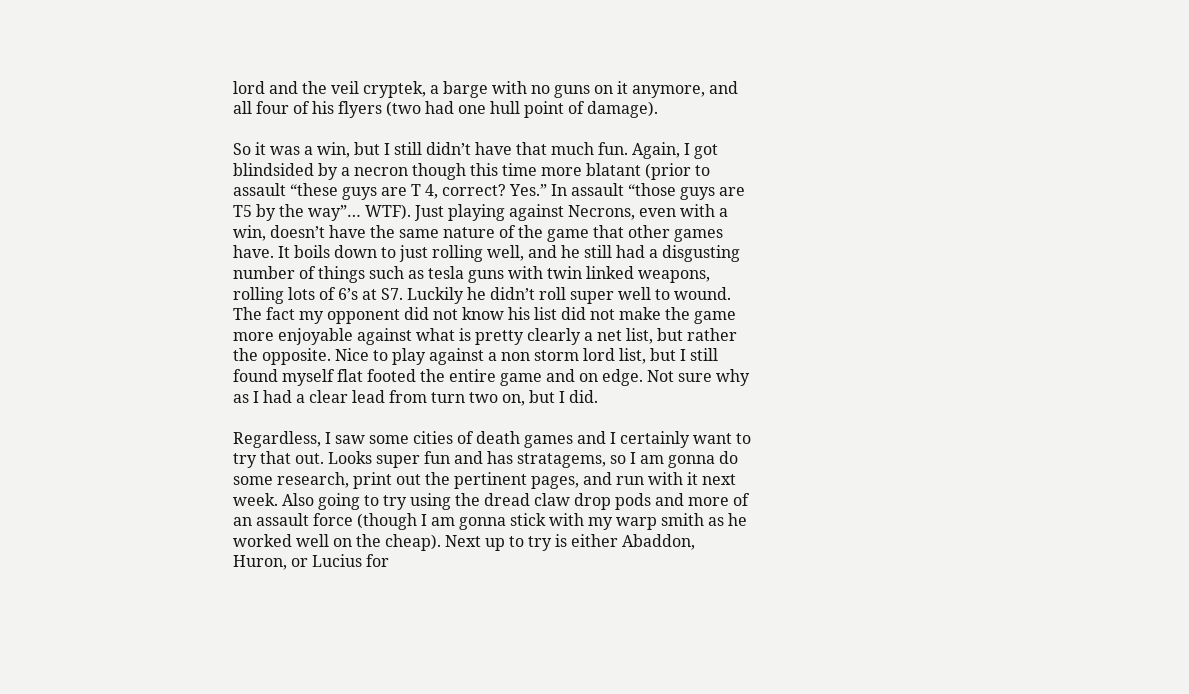lord and the veil cryptek, a barge with no guns on it anymore, and all four of his flyers (two had one hull point of damage).

So it was a win, but I still didn’t have that much fun. Again, I got blindsided by a necron though this time more blatant (prior to assault “these guys are T 4, correct? Yes.” In assault “those guys are T5 by the way”… WTF). Just playing against Necrons, even with a win, doesn’t have the same nature of the game that other games have. It boils down to just rolling well, and he still had a disgusting number of things such as tesla guns with twin linked weapons, rolling lots of 6’s at S7. Luckily he didn’t roll super well to wound. The fact my opponent did not know his list did not make the game more enjoyable against what is pretty clearly a net list, but rather the opposite. Nice to play against a non storm lord list, but I still found myself flat footed the entire game and on edge. Not sure why as I had a clear lead from turn two on, but I did.

Regardless, I saw some cities of death games and I certainly want to try that out. Looks super fun and has stratagems, so I am gonna do some research, print out the pertinent pages, and run with it next week. Also going to try using the dread claw drop pods and more of an assault force (though I am gonna stick with my warp smith as he worked well on the cheap). Next up to try is either Abaddon, Huron, or Lucius for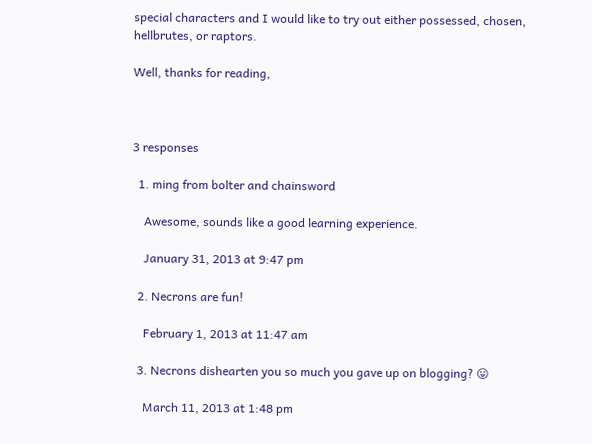special characters and I would like to try out either possessed, chosen, hellbrutes, or raptors.

Well, thanks for reading,



3 responses

  1. ming from bolter and chainsword

    Awesome, sounds like a good learning experience.

    January 31, 2013 at 9:47 pm

  2. Necrons are fun!

    February 1, 2013 at 11:47 am

  3. Necrons dishearten you so much you gave up on blogging? 😛

    March 11, 2013 at 1:48 pm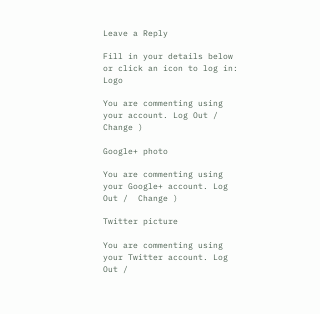Leave a Reply

Fill in your details below or click an icon to log in: Logo

You are commenting using your account. Log Out /  Change )

Google+ photo

You are commenting using your Google+ account. Log Out /  Change )

Twitter picture

You are commenting using your Twitter account. Log Out /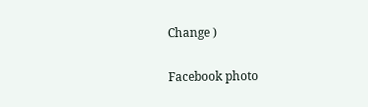Change )

Facebook photo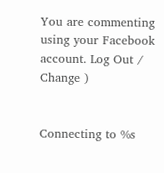You are commenting using your Facebook account. Log Out /  Change )


Connecting to %s